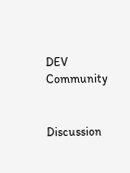DEV Community


Discussion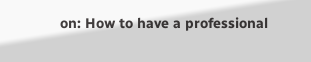on: How to have a professional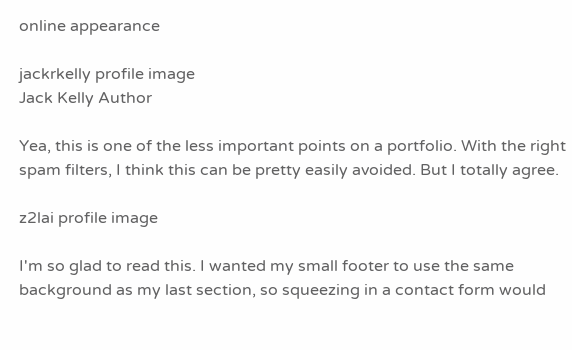online appearance

jackrkelly profile image
Jack Kelly Author

Yea, this is one of the less important points on a portfolio. With the right spam filters, I think this can be pretty easily avoided. But I totally agree.

z2lai profile image

I'm so glad to read this. I wanted my small footer to use the same background as my last section, so squeezing in a contact form would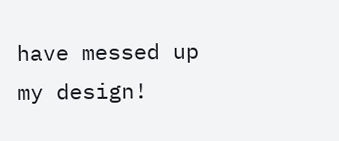have messed up my design!